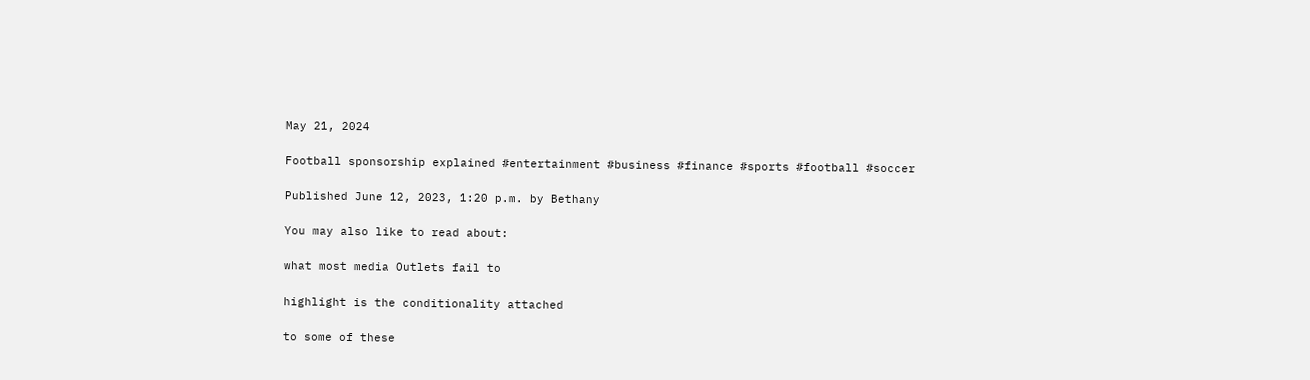May 21, 2024

Football sponsorship explained #entertainment #business #finance #sports #football #soccer

Published June 12, 2023, 1:20 p.m. by Bethany

You may also like to read about:

what most media Outlets fail to

highlight is the conditionality attached

to some of these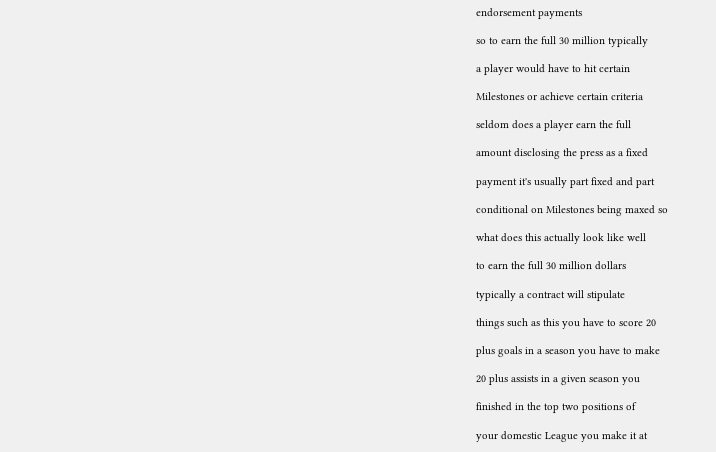endorsement payments

so to earn the full 30 million typically

a player would have to hit certain

Milestones or achieve certain criteria

seldom does a player earn the full

amount disclosing the press as a fixed

payment it's usually part fixed and part

conditional on Milestones being maxed so

what does this actually look like well

to earn the full 30 million dollars

typically a contract will stipulate

things such as this you have to score 20

plus goals in a season you have to make

20 plus assists in a given season you

finished in the top two positions of

your domestic League you make it at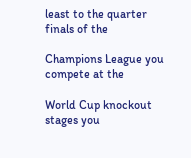least to the quarter finals of the

Champions League you compete at the

World Cup knockout stages you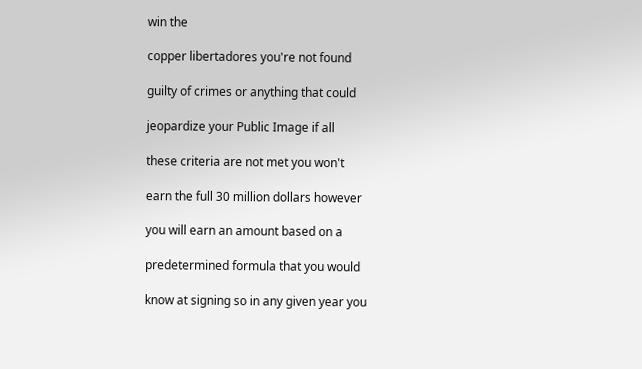win the

copper libertadores you're not found

guilty of crimes or anything that could

jeopardize your Public Image if all

these criteria are not met you won't

earn the full 30 million dollars however

you will earn an amount based on a

predetermined formula that you would

know at signing so in any given year you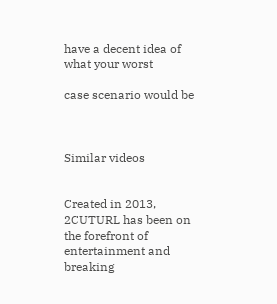have a decent idea of what your worst

case scenario would be



Similar videos


Created in 2013, 2CUTURL has been on the forefront of entertainment and breaking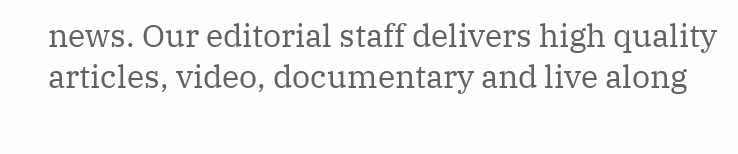news. Our editorial staff delivers high quality articles, video, documentary and live along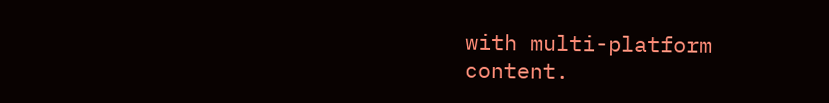with multi-platform content.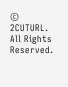© 2CUTURL. All Rights Reserved.